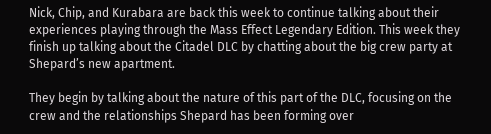Nick, Chip, and Kurabara are back this week to continue talking about their experiences playing through the Mass Effect Legendary Edition. This week they finish up talking about the Citadel DLC by chatting about the big crew party at Shepard’s new apartment.

They begin by talking about the nature of this part of the DLC, focusing on the crew and the relationships Shepard has been forming over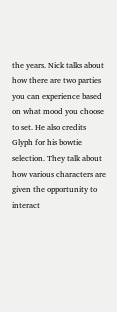the years. Nick talks about how there are two parties you can experience based on what mood you choose to set. He also credits Glyph for his bowtie selection. They talk about how various characters are given the opportunity to interact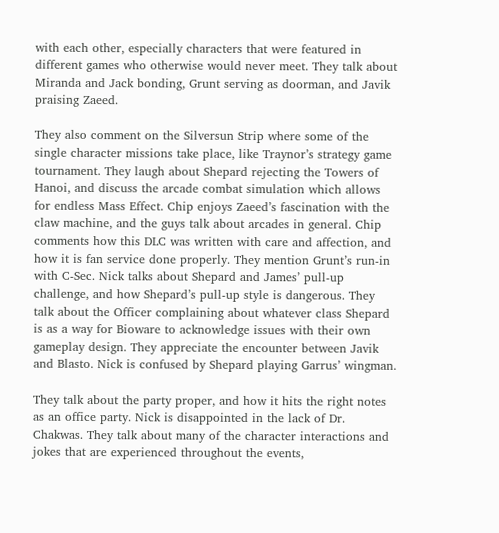with each other, especially characters that were featured in different games who otherwise would never meet. They talk about Miranda and Jack bonding, Grunt serving as doorman, and Javik praising Zaeed.

They also comment on the Silversun Strip where some of the single character missions take place, like Traynor’s strategy game tournament. They laugh about Shepard rejecting the Towers of Hanoi, and discuss the arcade combat simulation which allows for endless Mass Effect. Chip enjoys Zaeed’s fascination with the claw machine, and the guys talk about arcades in general. Chip comments how this DLC was written with care and affection, and how it is fan service done properly. They mention Grunt’s run-in with C-Sec. Nick talks about Shepard and James’ pull-up challenge, and how Shepard’s pull-up style is dangerous. They talk about the Officer complaining about whatever class Shepard is as a way for Bioware to acknowledge issues with their own gameplay design. They appreciate the encounter between Javik and Blasto. Nick is confused by Shepard playing Garrus’ wingman.

They talk about the party proper, and how it hits the right notes as an office party. Nick is disappointed in the lack of Dr. Chakwas. They talk about many of the character interactions and jokes that are experienced throughout the events,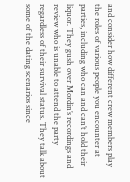and consider how different crew members play the roles of various people you encounter at parties, including who can and can’t hold their liquor. They gush over Mordin’s recordings and review who is unable to attend the party regardless of their survival status. They talk about some of the dating scenarios since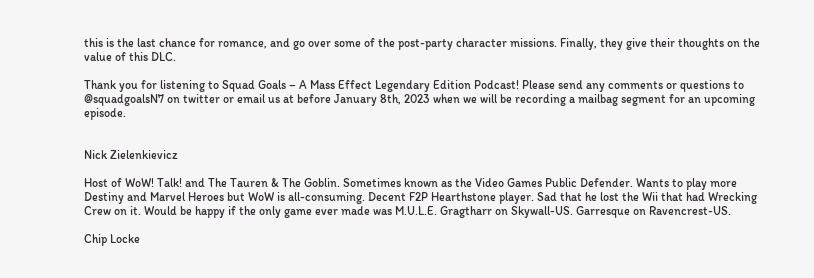this is the last chance for romance, and go over some of the post-party character missions. Finally, they give their thoughts on the value of this DLC.

Thank you for listening to Squad Goals – A Mass Effect Legendary Edition Podcast! Please send any comments or questions to @squadgoalsN7 on twitter or email us at before January 8th, 2023 when we will be recording a mailbag segment for an upcoming episode.


Nick Zielenkievicz

Host of WoW! Talk! and The Tauren & The Goblin. Sometimes known as the Video Games Public Defender. Wants to play more Destiny and Marvel Heroes but WoW is all-consuming. Decent F2P Hearthstone player. Sad that he lost the Wii that had Wrecking Crew on it. Would be happy if the only game ever made was M.U.L.E. Gragtharr on Skywall-US. Garresque on Ravencrest-US.

Chip Locke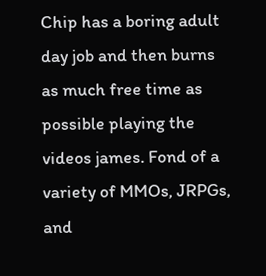Chip has a boring adult day job and then burns as much free time as possible playing the videos james. Fond of a variety of MMOs, JRPGs, and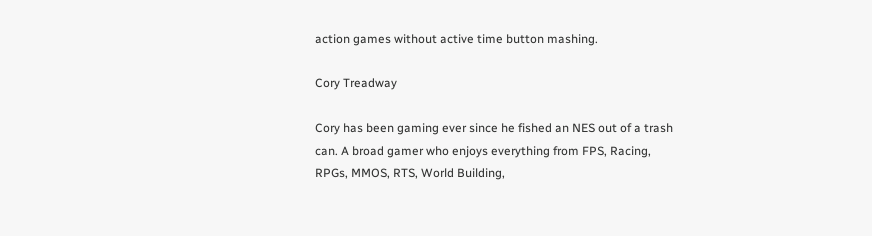action games without active time button mashing.

Cory Treadway

Cory has been gaming ever since he fished an NES out of a trash can. A broad gamer who enjoys everything from FPS, Racing, RPGs, MMOS, RTS, World Building,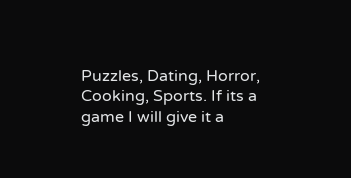Puzzles, Dating, Horror, Cooking, Sports. If its a game I will give it a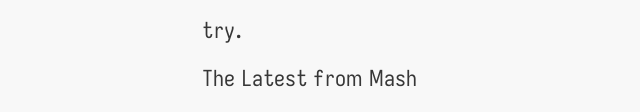try.

The Latest from Mash